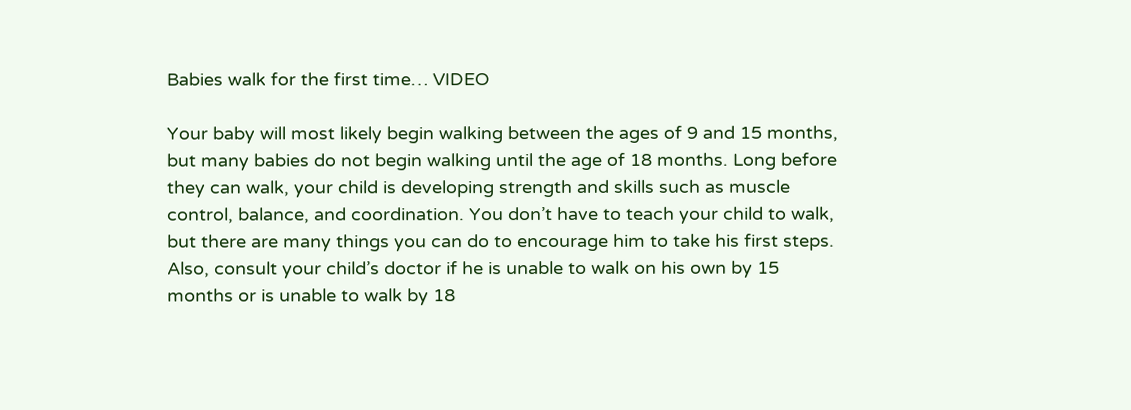Babies walk for the first time… VIDEO

Your baby will most likely begin walking between the ages of 9 and 15 months, but many babies do not begin walking until the age of 18 months. Long before they can walk, your child is developing strength and skills such as muscle control, balance, and coordination. You don’t have to teach your child to walk, but there are many things you can do to encourage him to take his first steps. Also, consult your child’s doctor if he is unable to walk on his own by 15 months or is unable to walk by 18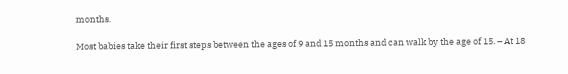months.

Most babies take their first steps between the ages of 9 and 15 months and can walk by the age of 15. – At 18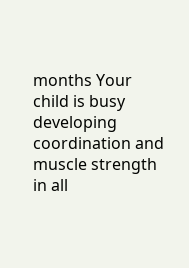months Your child is busy developing coordination and muscle strength in all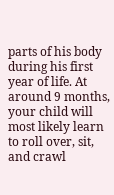parts of his body during his first year of life. At around 9 months, your child will most likely learn to roll over, sit, and crawl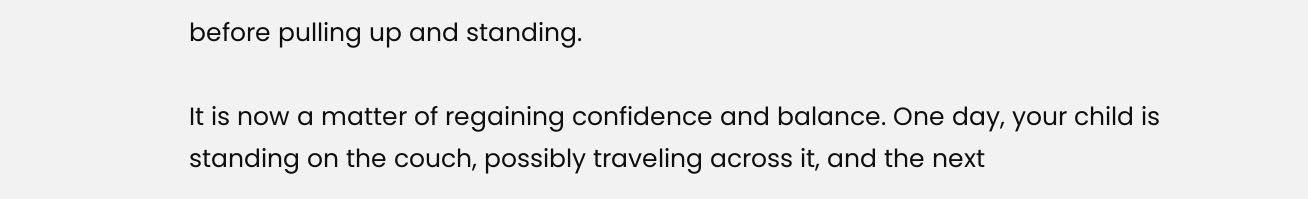before pulling up and standing.

It is now a matter of regaining confidence and balance. One day, your child is standing on the couch, possibly traveling across it, and the next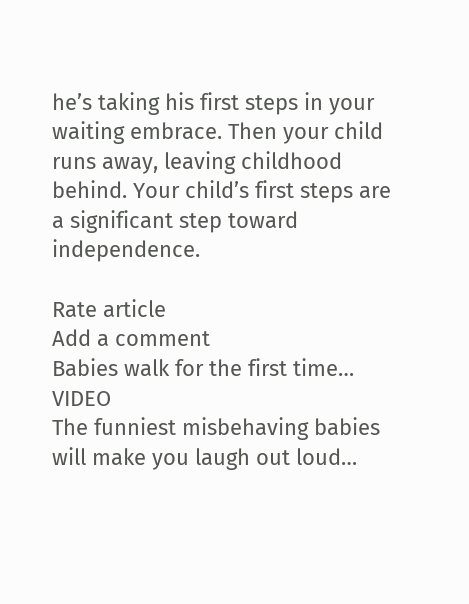he’s taking his first steps in your waiting embrace. Then your child runs away, leaving childhood behind. Your child’s first steps are a significant step toward independence.

Rate article
Add a comment
Babies walk for the first time… VIDEO
The funniest misbehaving babies will make you laugh out loud…